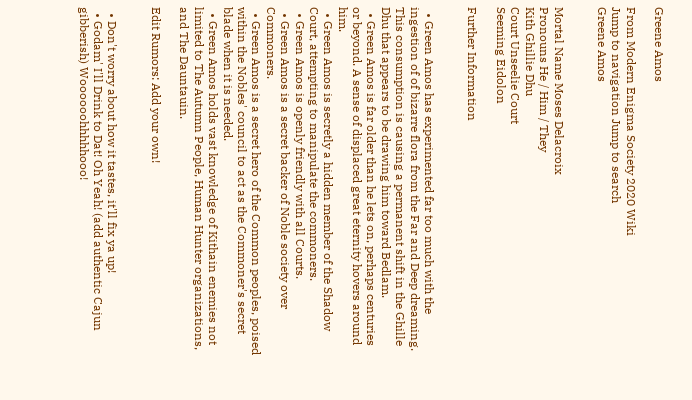Greene Amos

From Modern Enigma Society 2020 Wiki
Jump to navigation Jump to search
Greene Amos


Mortal Name Moses Delacroix
Pronouns He / Him / They
Kith Ghillie Dhu
Court Unseelie Court
Seeming Eidolon

Further Information


  • Green Amos has experimented far too much with the ingestion of of bizarre flora from the Far and Deep dreaming. This consumption is causing a permanent shift in the Ghille Dhu that appears to be drawing him toward Bedlam.
  • Green Amos is far older than he lets on, perhaps centuries or beyond. A sense of displaced great eternity hovers around him.
  • Green Amos is secretly a hidden member of the Shadow Court, attempting to manipulate the commoners.
  • Green Amos is openly friendly with all Courts.
  • Green Amos is a secret backer of Noble society over Commoners.
  • Green Amos is a secret hero of the Common peoples, poised within the Nobles' council to act as the Commoner's secret blade when it is needed.
  • Green Amos holds vast knowledge of Kithain enemies not limited to The Autumn People, Human Hunter organizations, and The Dauntauin.

Edit Rumors: Add your own!


  • Don't worry about how it tastes, it'll fix ya up!
  • Godam' I'll Drink to Dat! Oh Yeah! (add authentic Cajun gibberish) Woooooohhhhhooo!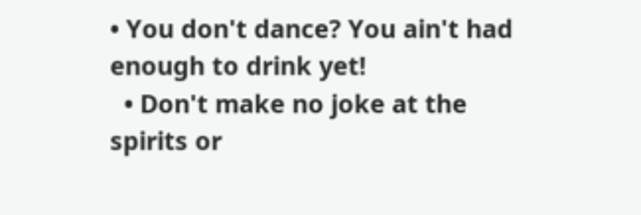• You don't dance? You ain't had enough to drink yet!
  • Don't make no joke at the spirits or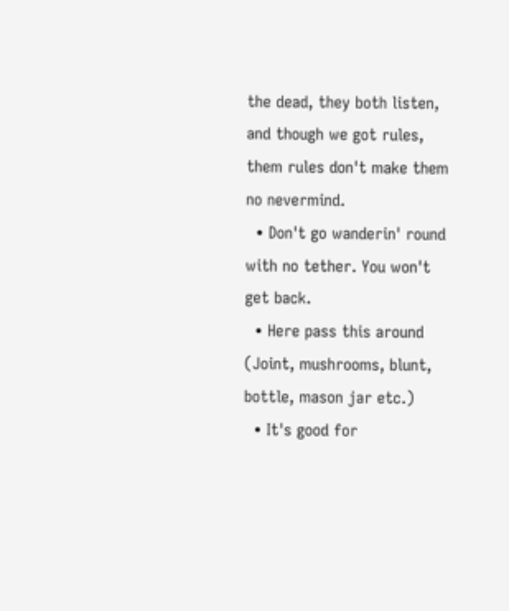the dead, they both listen, and though we got rules, them rules don't make them no nevermind.
  • Don't go wanderin' round with no tether. You won't get back.
  • Here pass this around (Joint, mushrooms, blunt, bottle, mason jar etc.)
  • It's good for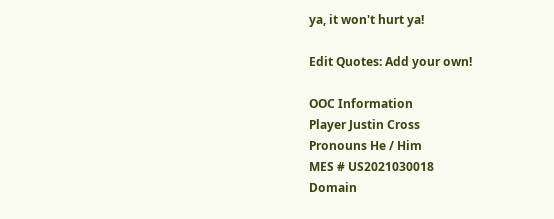ya, it won't hurt ya!

Edit Quotes: Add your own!

OOC Information
Player Justin Cross
Pronouns He / Him
MES # US2021030018
Domain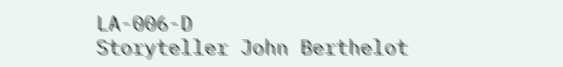LA-006-D
Storyteller John Berthelot